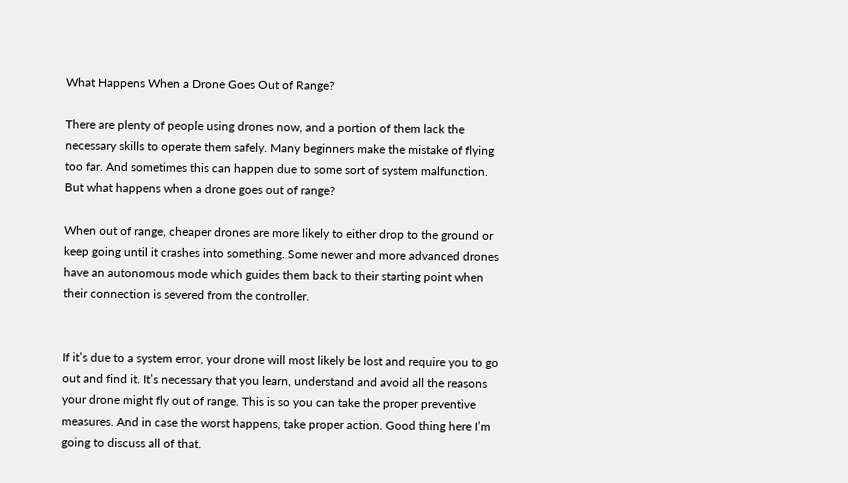What Happens When a Drone Goes Out of Range?

There are plenty of people using drones now, and a portion of them lack the necessary skills to operate them safely. Many beginners make the mistake of flying too far. And sometimes this can happen due to some sort of system malfunction. But what happens when a drone goes out of range?

When out of range, cheaper drones are more likely to either drop to the ground or keep going until it crashes into something. Some newer and more advanced drones have an autonomous mode which guides them back to their starting point when their connection is severed from the controller.


If it’s due to a system error, your drone will most likely be lost and require you to go out and find it. It’s necessary that you learn, understand and avoid all the reasons your drone might fly out of range. This is so you can take the proper preventive measures. And in case the worst happens, take proper action. Good thing here I’m going to discuss all of that.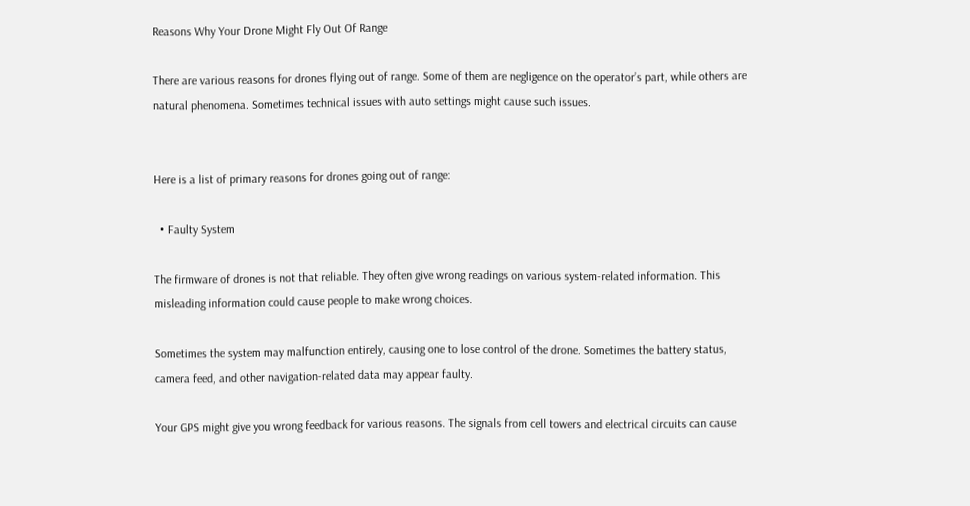Reasons Why Your Drone Might Fly Out Of Range

There are various reasons for drones flying out of range. Some of them are negligence on the operator’s part, while others are natural phenomena. Sometimes technical issues with auto settings might cause such issues.


Here is a list of primary reasons for drones going out of range:

  • Faulty System

The firmware of drones is not that reliable. They often give wrong readings on various system-related information. This misleading information could cause people to make wrong choices.

Sometimes the system may malfunction entirely, causing one to lose control of the drone. Sometimes the battery status, camera feed, and other navigation-related data may appear faulty.

Your GPS might give you wrong feedback for various reasons. The signals from cell towers and electrical circuits can cause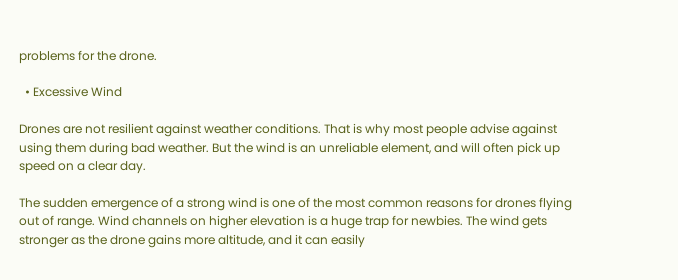problems for the drone.

  • Excessive Wind

Drones are not resilient against weather conditions. That is why most people advise against using them during bad weather. But the wind is an unreliable element, and will often pick up speed on a clear day.

The sudden emergence of a strong wind is one of the most common reasons for drones flying out of range. Wind channels on higher elevation is a huge trap for newbies. The wind gets stronger as the drone gains more altitude, and it can easily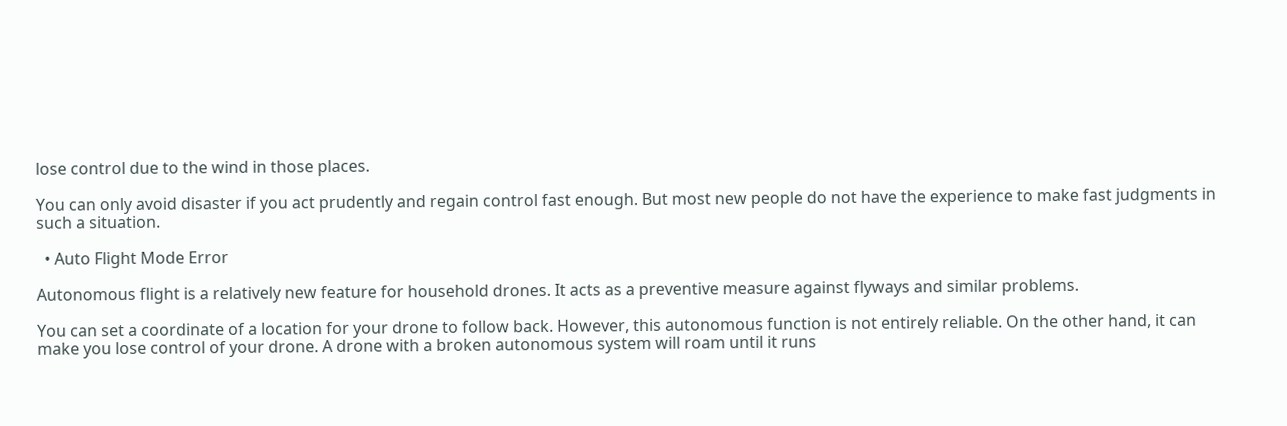lose control due to the wind in those places.

You can only avoid disaster if you act prudently and regain control fast enough. But most new people do not have the experience to make fast judgments in such a situation.

  • Auto Flight Mode Error

Autonomous flight is a relatively new feature for household drones. It acts as a preventive measure against flyways and similar problems.

You can set a coordinate of a location for your drone to follow back. However, this autonomous function is not entirely reliable. On the other hand, it can make you lose control of your drone. A drone with a broken autonomous system will roam until it runs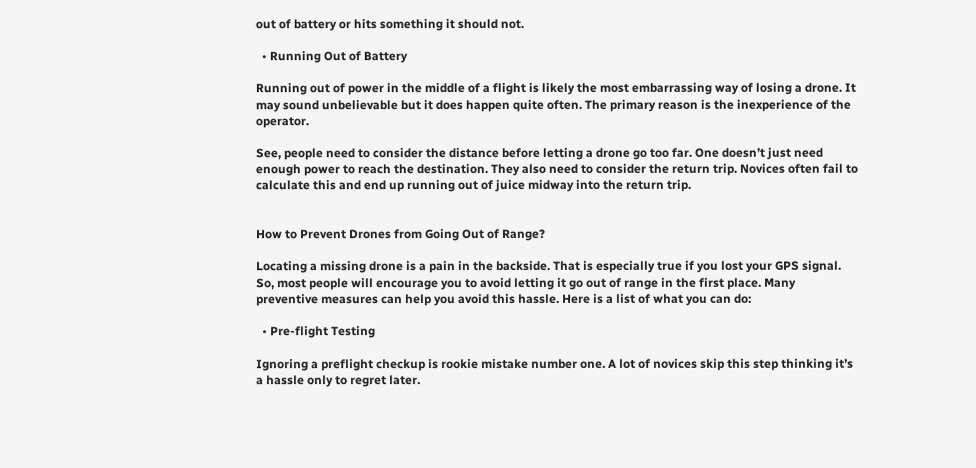out of battery or hits something it should not.

  • Running Out of Battery

Running out of power in the middle of a flight is likely the most embarrassing way of losing a drone. It may sound unbelievable but it does happen quite often. The primary reason is the inexperience of the operator.

See, people need to consider the distance before letting a drone go too far. One doesn’t just need enough power to reach the destination. They also need to consider the return trip. Novices often fail to calculate this and end up running out of juice midway into the return trip.


How to Prevent Drones from Going Out of Range?

Locating a missing drone is a pain in the backside. That is especially true if you lost your GPS signal. So, most people will encourage you to avoid letting it go out of range in the first place. Many preventive measures can help you avoid this hassle. Here is a list of what you can do:

  • Pre-flight Testing

Ignoring a preflight checkup is rookie mistake number one. A lot of novices skip this step thinking it’s a hassle only to regret later.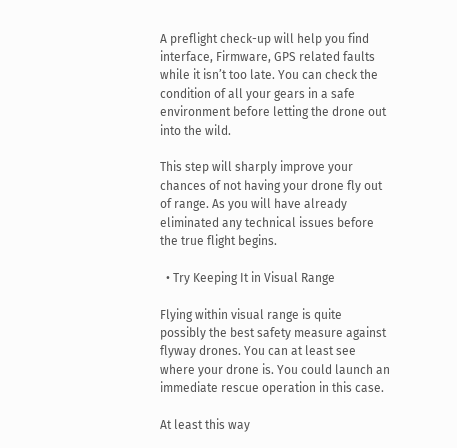A preflight check-up will help you find interface, Firmware, GPS related faults while it isn’t too late. You can check the condition of all your gears in a safe environment before letting the drone out into the wild.

This step will sharply improve your chances of not having your drone fly out of range. As you will have already eliminated any technical issues before the true flight begins.

  • Try Keeping It in Visual Range

Flying within visual range is quite possibly the best safety measure against flyway drones. You can at least see where your drone is. You could launch an immediate rescue operation in this case.

At least this way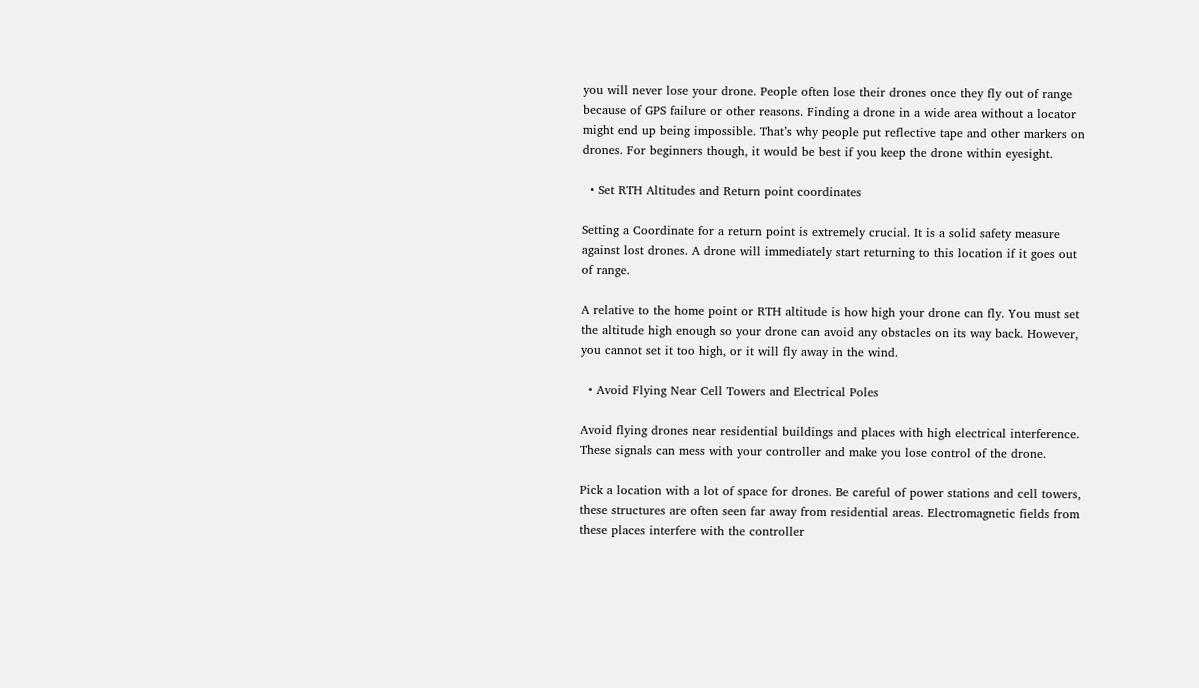you will never lose your drone. People often lose their drones once they fly out of range because of GPS failure or other reasons. Finding a drone in a wide area without a locator might end up being impossible. That’s why people put reflective tape and other markers on drones. For beginners though, it would be best if you keep the drone within eyesight.

  • Set RTH Altitudes and Return point coordinates

Setting a Coordinate for a return point is extremely crucial. It is a solid safety measure against lost drones. A drone will immediately start returning to this location if it goes out of range.

A relative to the home point or RTH altitude is how high your drone can fly. You must set the altitude high enough so your drone can avoid any obstacles on its way back. However, you cannot set it too high, or it will fly away in the wind.

  • Avoid Flying Near Cell Towers and Electrical Poles

Avoid flying drones near residential buildings and places with high electrical interference. These signals can mess with your controller and make you lose control of the drone.

Pick a location with a lot of space for drones. Be careful of power stations and cell towers, these structures are often seen far away from residential areas. Electromagnetic fields from these places interfere with the controller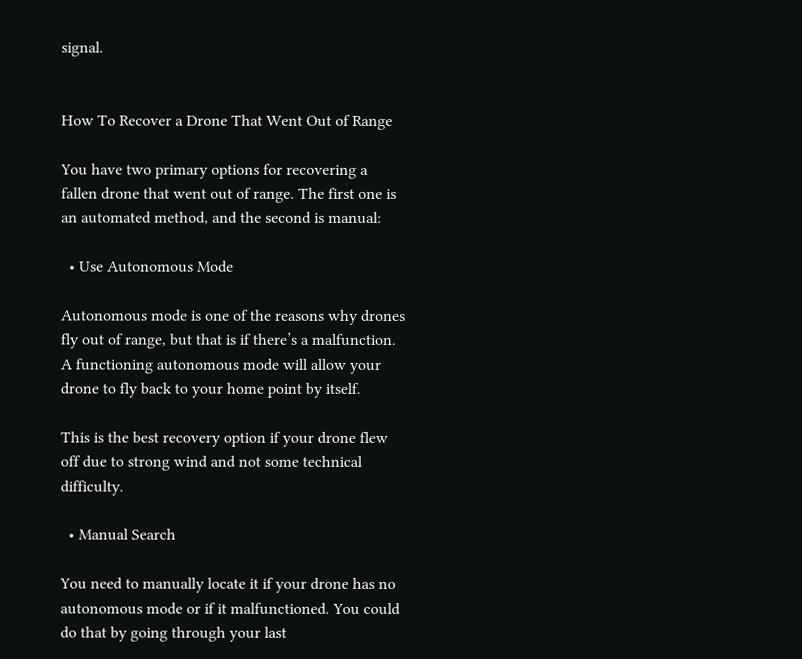signal.


How To Recover a Drone That Went Out of Range

You have two primary options for recovering a fallen drone that went out of range. The first one is an automated method, and the second is manual:

  • Use Autonomous Mode

Autonomous mode is one of the reasons why drones fly out of range, but that is if there’s a malfunction. A functioning autonomous mode will allow your drone to fly back to your home point by itself.

This is the best recovery option if your drone flew off due to strong wind and not some technical difficulty.

  • Manual Search

You need to manually locate it if your drone has no autonomous mode or if it malfunctioned. You could do that by going through your last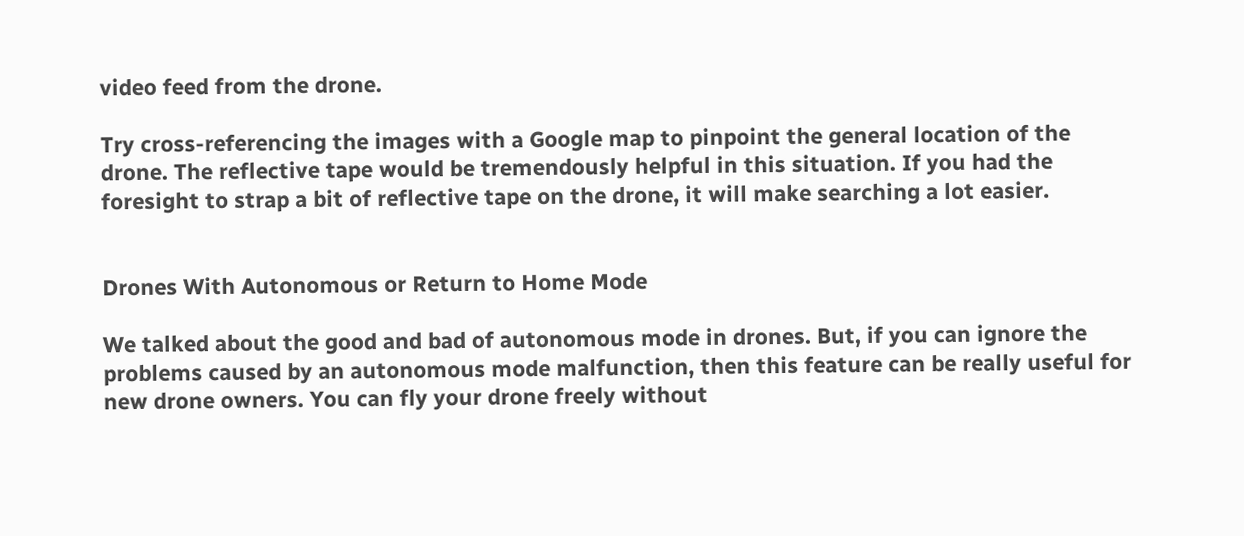video feed from the drone.

Try cross-referencing the images with a Google map to pinpoint the general location of the drone. The reflective tape would be tremendously helpful in this situation. If you had the foresight to strap a bit of reflective tape on the drone, it will make searching a lot easier.


Drones With Autonomous or Return to Home Mode

We talked about the good and bad of autonomous mode in drones. But, if you can ignore the problems caused by an autonomous mode malfunction, then this feature can be really useful for new drone owners. You can fly your drone freely without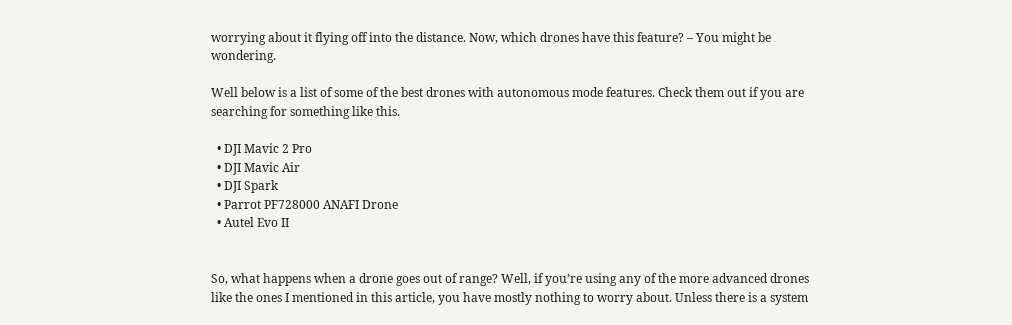worrying about it flying off into the distance. Now, which drones have this feature? – You might be wondering.

Well below is a list of some of the best drones with autonomous mode features. Check them out if you are searching for something like this.

  • DJI Mavic 2 Pro
  • DJI Mavic Air
  • DJI Spark
  • Parrot PF728000 ANAFI Drone
  • Autel Evo II


So, what happens when a drone goes out of range? Well, if you’re using any of the more advanced drones like the ones I mentioned in this article, you have mostly nothing to worry about. Unless there is a system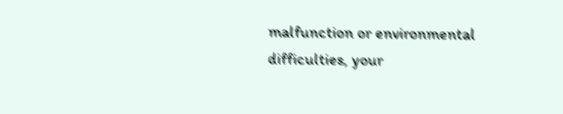malfunction or environmental difficulties, your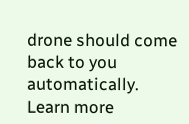drone should come back to you automatically.  Learn more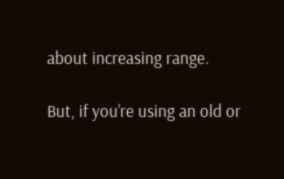about increasing range.

But, if you’re using an old or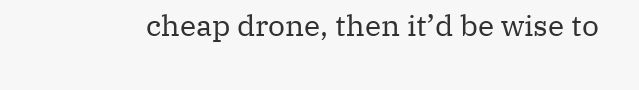cheap drone, then it’d be wise to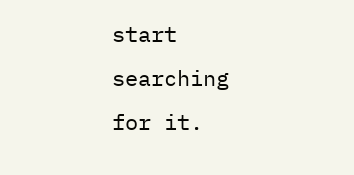start searching for it.